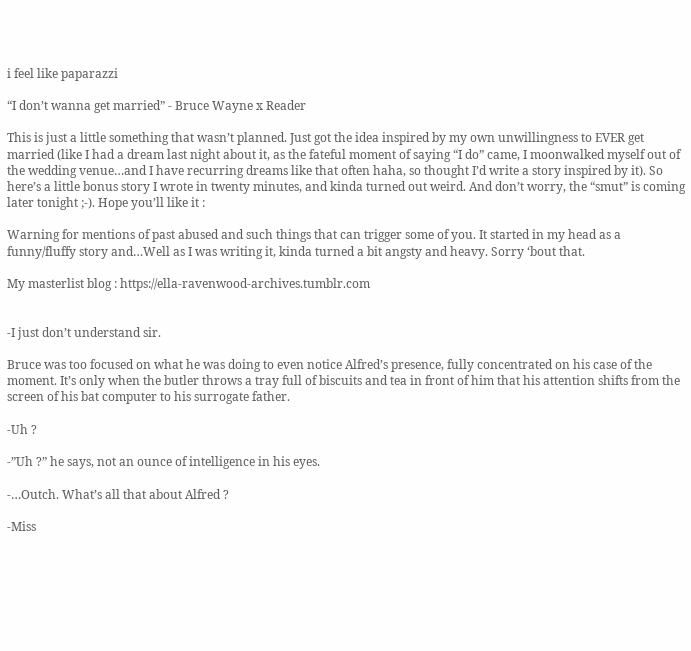i feel like paparazzi

“I don’t wanna get married” - Bruce Wayne x Reader

This is just a little something that wasn’t planned. Just got the idea inspired by my own unwillingness to EVER get married (like I had a dream last night about it, as the fateful moment of saying “I do” came, I moonwalked myself out of the wedding venue…and I have recurring dreams like that often haha, so thought I’d write a story inspired by it). So here’s a little bonus story I wrote in twenty minutes, and kinda turned out weird. And don’t worry, the “smut” is coming later tonight ;-). Hope you’ll like it :

Warning for mentions of past abused and such things that can trigger some of you. It started in my head as a funny/fluffy story and…Well as I was writing it, kinda turned a bit angsty and heavy. Sorry ‘bout that.

My masterlist blog : https://ella-ravenwood-archives.tumblr.com


-I just don’t understand sir.

Bruce was too focused on what he was doing to even notice Alfred’s presence, fully concentrated on his case of the moment. It’s only when the butler throws a tray full of biscuits and tea in front of him that his attention shifts from the screen of his bat computer to his surrogate father.

-Uh ?

-”Uh ?” he says, not an ounce of intelligence in his eyes.

-…Outch. What’s all that about Alfred ?

-Miss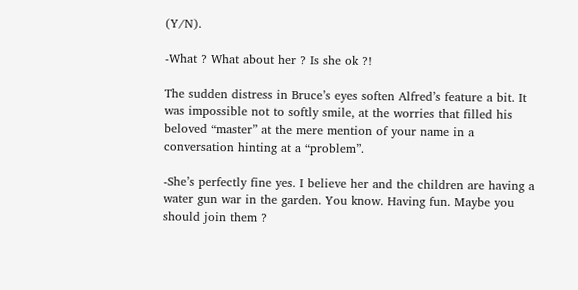(Y/N).

-What ? What about her ? Is she ok ?!

The sudden distress in Bruce’s eyes soften Alfred’s feature a bit. It was impossible not to softly smile, at the worries that filled his beloved “master” at the mere mention of your name in a conversation hinting at a “problem”.

-She’s perfectly fine yes. I believe her and the children are having a water gun war in the garden. You know. Having fun. Maybe you should join them ?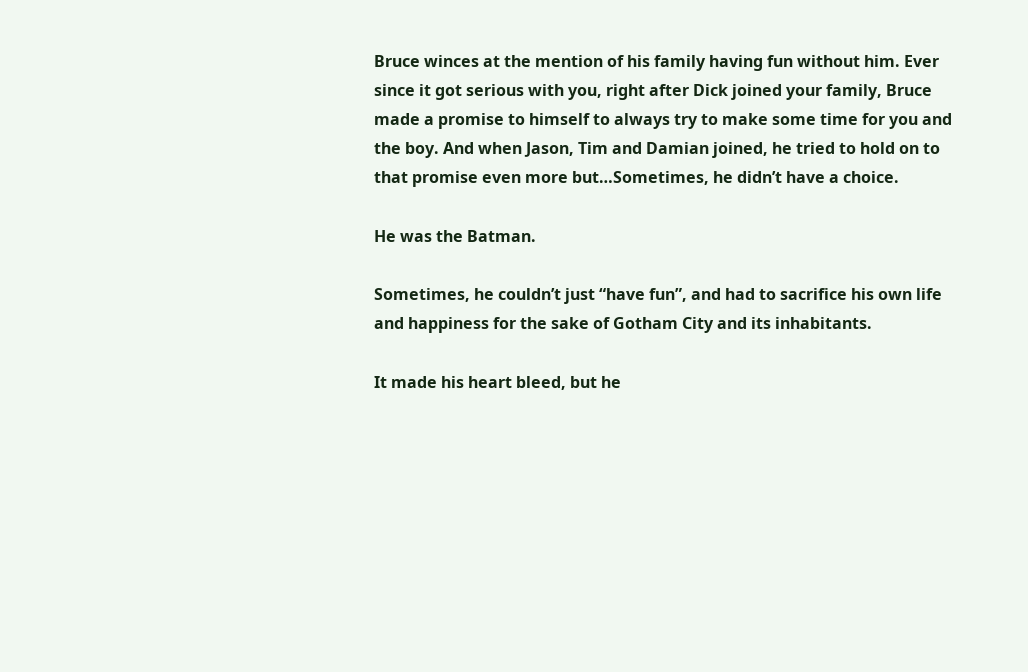Bruce winces at the mention of his family having fun without him. Ever since it got serious with you, right after Dick joined your family, Bruce made a promise to himself to always try to make some time for you and the boy. And when Jason, Tim and Damian joined, he tried to hold on to that promise even more but…Sometimes, he didn’t have a choice.

He was the Batman.

Sometimes, he couldn’t just “have fun”, and had to sacrifice his own life and happiness for the sake of Gotham City and its inhabitants.

It made his heart bleed, but he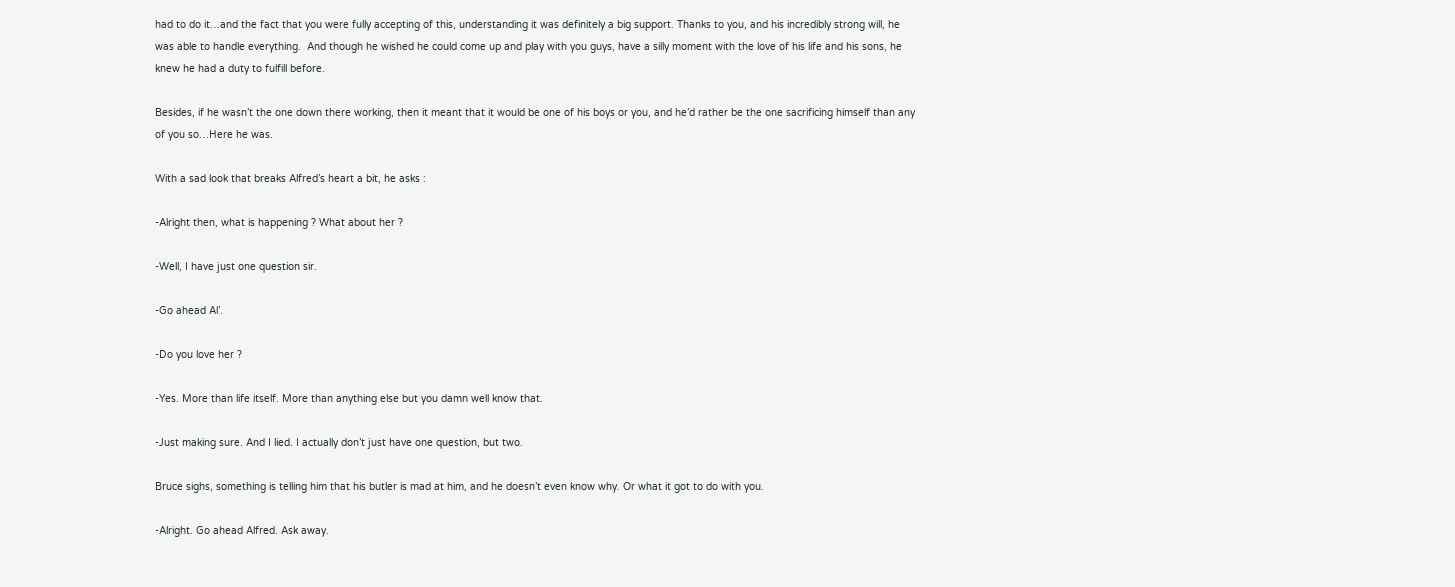had to do it…and the fact that you were fully accepting of this, understanding it was definitely a big support. Thanks to you, and his incredibly strong will, he was able to handle everything.  And though he wished he could come up and play with you guys, have a silly moment with the love of his life and his sons, he knew he had a duty to fulfill before.

Besides, if he wasn’t the one down there working, then it meant that it would be one of his boys or you, and he’d rather be the one sacrificing himself than any of you so…Here he was.

With a sad look that breaks Alfred’s heart a bit, he asks :

-Alright then, what is happening ? What about her ?

-Well, I have just one question sir.

-Go ahead Al’.

-Do you love her ?

-Yes. More than life itself. More than anything else but you damn well know that.

-Just making sure. And I lied. I actually don’t just have one question, but two.

Bruce sighs, something is telling him that his butler is mad at him, and he doesn’t even know why. Or what it got to do with you.

-Alright. Go ahead Alfred. Ask away.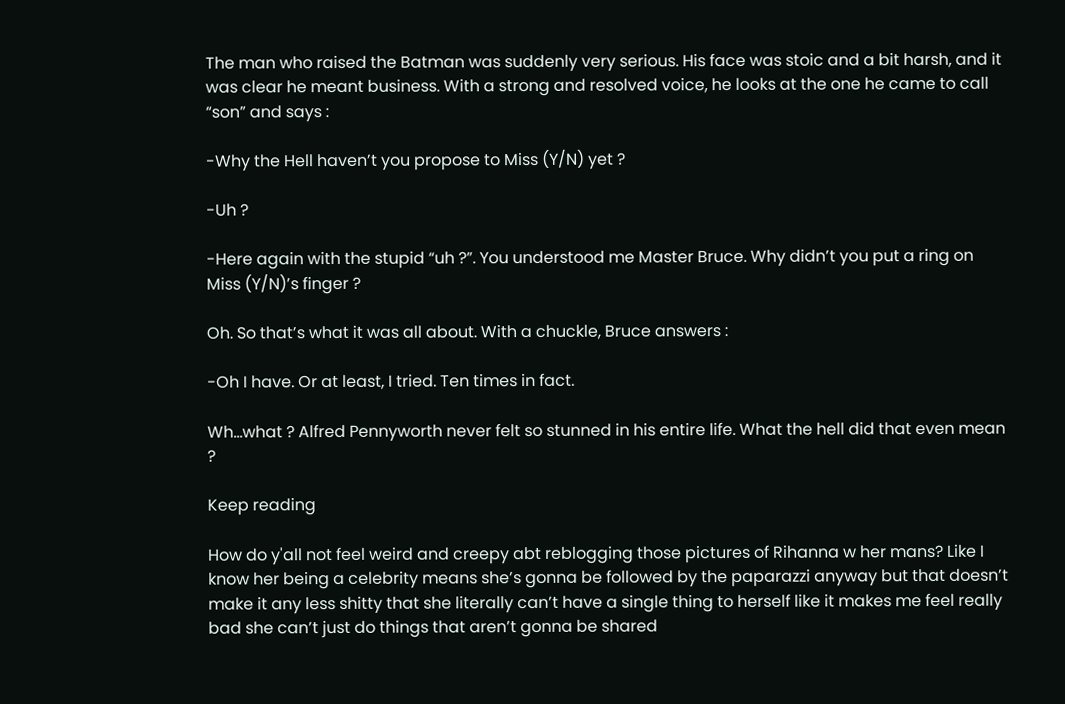The man who raised the Batman was suddenly very serious. His face was stoic and a bit harsh, and it was clear he meant business. With a strong and resolved voice, he looks at the one he came to call “son” and says :

-Why the Hell haven’t you propose to Miss (Y/N) yet ?

-Uh ?

-Here again with the stupid “uh ?”. You understood me Master Bruce. Why didn’t you put a ring on Miss (Y/N)’s finger ?

Oh. So that’s what it was all about. With a chuckle, Bruce answers :

-Oh I have. Or at least, I tried. Ten times in fact.

Wh…what ? Alfred Pennyworth never felt so stunned in his entire life. What the hell did that even mean ?

Keep reading

How do y'all not feel weird and creepy abt reblogging those pictures of Rihanna w her mans? Like I know her being a celebrity means she’s gonna be followed by the paparazzi anyway but that doesn’t make it any less shitty that she literally can’t have a single thing to herself like it makes me feel really bad she can’t just do things that aren’t gonna be shared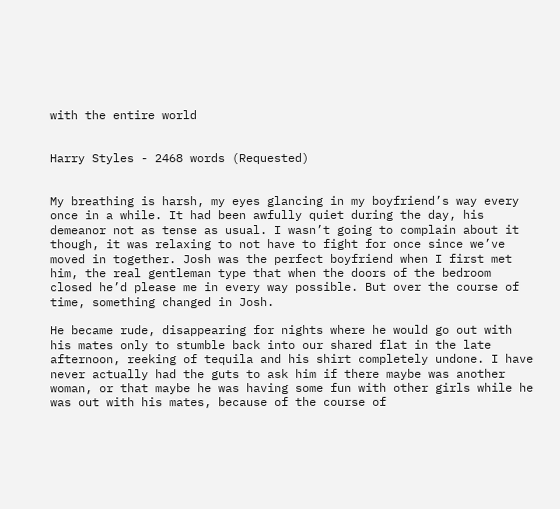with the entire world


Harry Styles - 2468 words (Requested)


My breathing is harsh, my eyes glancing in my boyfriend’s way every once in a while. It had been awfully quiet during the day, his demeanor not as tense as usual. I wasn’t going to complain about it though, it was relaxing to not have to fight for once since we’ve moved in together. Josh was the perfect boyfriend when I first met him, the real gentleman type that when the doors of the bedroom closed he’d please me in every way possible. But over the course of time, something changed in Josh.

He became rude, disappearing for nights where he would go out with his mates only to stumble back into our shared flat in the late afternoon, reeking of tequila and his shirt completely undone. I have never actually had the guts to ask him if there maybe was another woman, or that maybe he was having some fun with other girls while he was out with his mates, because of the course of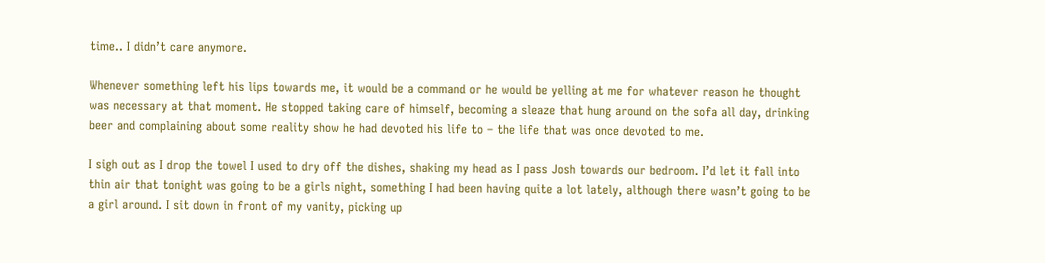time.. I didn’t care anymore.

Whenever something left his lips towards me, it would be a command or he would be yelling at me for whatever reason he thought was necessary at that moment. He stopped taking care of himself, becoming a sleaze that hung around on the sofa all day, drinking beer and complaining about some reality show he had devoted his life to – the life that was once devoted to me.

I sigh out as I drop the towel I used to dry off the dishes, shaking my head as I pass Josh towards our bedroom. I’d let it fall into thin air that tonight was going to be a girls night, something I had been having quite a lot lately, although there wasn’t going to be a girl around. I sit down in front of my vanity, picking up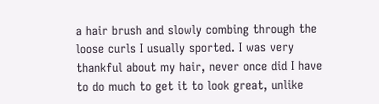a hair brush and slowly combing through the loose curls I usually sported. I was very thankful about my hair, never once did I have to do much to get it to look great, unlike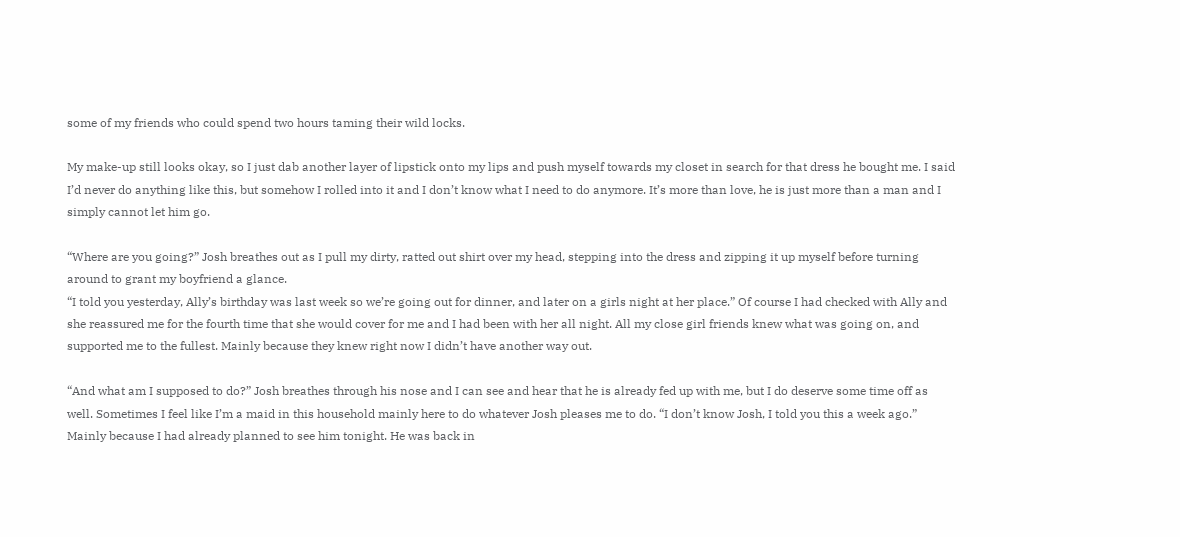some of my friends who could spend two hours taming their wild locks.

My make-up still looks okay, so I just dab another layer of lipstick onto my lips and push myself towards my closet in search for that dress he bought me. I said I’d never do anything like this, but somehow I rolled into it and I don’t know what I need to do anymore. It’s more than love, he is just more than a man and I simply cannot let him go.

“Where are you going?” Josh breathes out as I pull my dirty, ratted out shirt over my head, stepping into the dress and zipping it up myself before turning around to grant my boyfriend a glance.
“I told you yesterday, Ally’s birthday was last week so we’re going out for dinner, and later on a girls night at her place.” Of course I had checked with Ally and she reassured me for the fourth time that she would cover for me and I had been with her all night. All my close girl friends knew what was going on, and supported me to the fullest. Mainly because they knew right now I didn’t have another way out.

“And what am I supposed to do?” Josh breathes through his nose and I can see and hear that he is already fed up with me, but I do deserve some time off as well. Sometimes I feel like I’m a maid in this household mainly here to do whatever Josh pleases me to do. “I don’t know Josh, I told you this a week ago.” Mainly because I had already planned to see him tonight. He was back in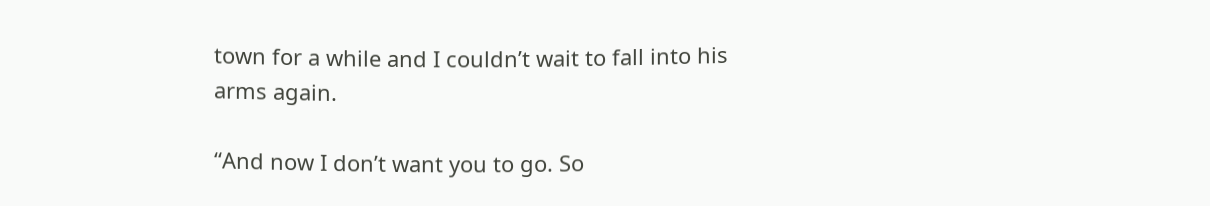town for a while and I couldn’t wait to fall into his arms again.

“And now I don’t want you to go. So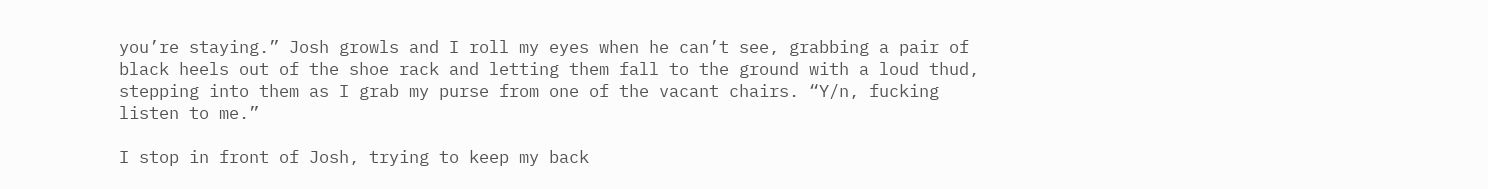you’re staying.” Josh growls and I roll my eyes when he can’t see, grabbing a pair of black heels out of the shoe rack and letting them fall to the ground with a loud thud, stepping into them as I grab my purse from one of the vacant chairs. “Y/n, fucking listen to me.”

I stop in front of Josh, trying to keep my back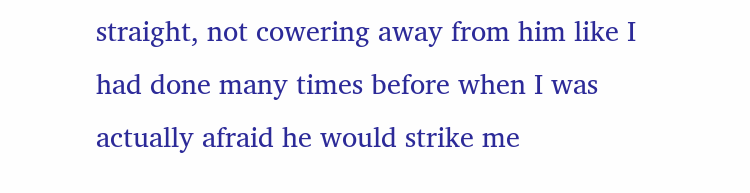straight, not cowering away from him like I had done many times before when I was actually afraid he would strike me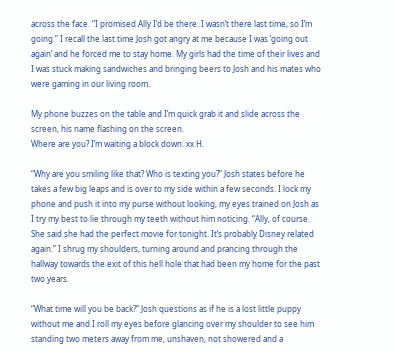across the face. “I promised Ally I’d be there. I wasn’t there last time, so I’m going.” I recall the last time Josh got angry at me because I was ‘going out again’ and he forced me to stay home. My girls had the time of their lives and I was stuck making sandwiches and bringing beers to Josh and his mates who were gaming in our living room.

My phone buzzes on the table and I’m quick grab it and slide across the screen, his name flashing on the screen.
Where are you? I’m waiting a block down. xx H.

“Why are you smiling like that? Who is texting you?” Josh states before he takes a few big leaps and is over to my side within a few seconds. I lock my phone and push it into my purse without looking, my eyes trained on Josh as I try my best to lie through my teeth without him noticing. “Ally, of course. She said she had the perfect movie for tonight. It’s probably Disney related again.” I shrug my shoulders, turning around and prancing through the hallway towards the exit of this hell hole that had been my home for the past two years.

“What time will you be back?” Josh questions as if he is a lost little puppy without me and I roll my eyes before glancing over my shoulder to see him standing two meters away from me, unshaven, not showered and a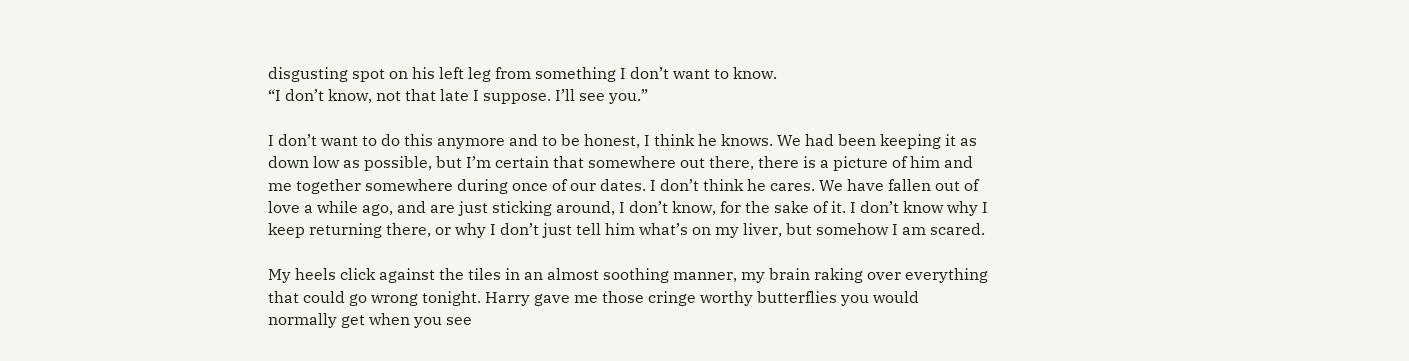disgusting spot on his left leg from something I don’t want to know.
“I don’t know, not that late I suppose. I’ll see you.”

I don’t want to do this anymore and to be honest, I think he knows. We had been keeping it as down low as possible, but I’m certain that somewhere out there, there is a picture of him and me together somewhere during once of our dates. I don’t think he cares. We have fallen out of love a while ago, and are just sticking around, I don’t know, for the sake of it. I don’t know why I keep returning there, or why I don’t just tell him what’s on my liver, but somehow I am scared.

My heels click against the tiles in an almost soothing manner, my brain raking over everything that could go wrong tonight. Harry gave me those cringe worthy butterflies you would normally get when you see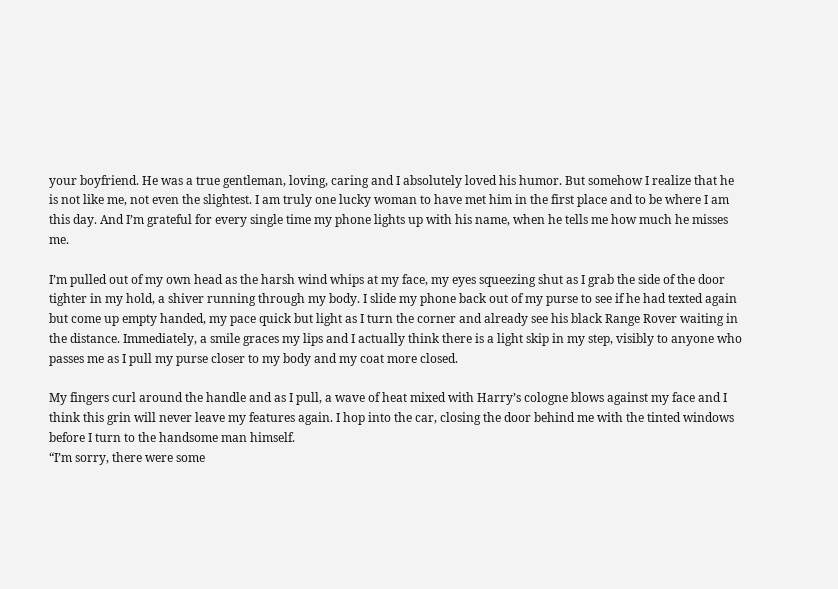your boyfriend. He was a true gentleman, loving, caring and I absolutely loved his humor. But somehow I realize that he is not like me, not even the slightest. I am truly one lucky woman to have met him in the first place and to be where I am this day. And I’m grateful for every single time my phone lights up with his name, when he tells me how much he misses me.

I’m pulled out of my own head as the harsh wind whips at my face, my eyes squeezing shut as I grab the side of the door tighter in my hold, a shiver running through my body. I slide my phone back out of my purse to see if he had texted again but come up empty handed, my pace quick but light as I turn the corner and already see his black Range Rover waiting in the distance. Immediately, a smile graces my lips and I actually think there is a light skip in my step, visibly to anyone who passes me as I pull my purse closer to my body and my coat more closed.

My fingers curl around the handle and as I pull, a wave of heat mixed with Harry’s cologne blows against my face and I think this grin will never leave my features again. I hop into the car, closing the door behind me with the tinted windows before I turn to the handsome man himself.
“I’m sorry, there were some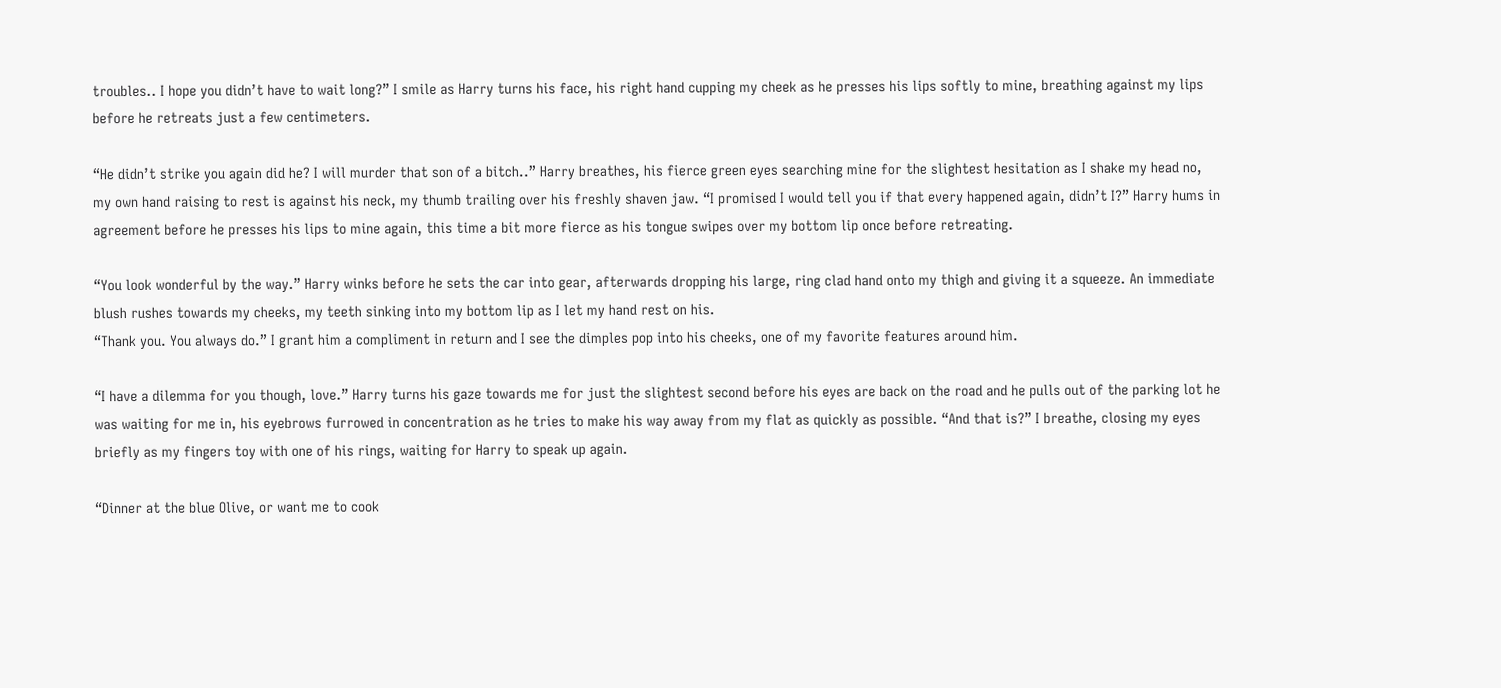troubles.. I hope you didn’t have to wait long?” I smile as Harry turns his face, his right hand cupping my cheek as he presses his lips softly to mine, breathing against my lips before he retreats just a few centimeters.

“He didn’t strike you again did he? I will murder that son of a bitch..” Harry breathes, his fierce green eyes searching mine for the slightest hesitation as I shake my head no, my own hand raising to rest is against his neck, my thumb trailing over his freshly shaven jaw. “I promised I would tell you if that every happened again, didn’t I?” Harry hums in agreement before he presses his lips to mine again, this time a bit more fierce as his tongue swipes over my bottom lip once before retreating.

“You look wonderful by the way.” Harry winks before he sets the car into gear, afterwards dropping his large, ring clad hand onto my thigh and giving it a squeeze. An immediate blush rushes towards my cheeks, my teeth sinking into my bottom lip as I let my hand rest on his.
“Thank you. You always do.” I grant him a compliment in return and I see the dimples pop into his cheeks, one of my favorite features around him.

“I have a dilemma for you though, love.” Harry turns his gaze towards me for just the slightest second before his eyes are back on the road and he pulls out of the parking lot he was waiting for me in, his eyebrows furrowed in concentration as he tries to make his way away from my flat as quickly as possible. “And that is?” I breathe, closing my eyes briefly as my fingers toy with one of his rings, waiting for Harry to speak up again.

“Dinner at the blue Olive, or want me to cook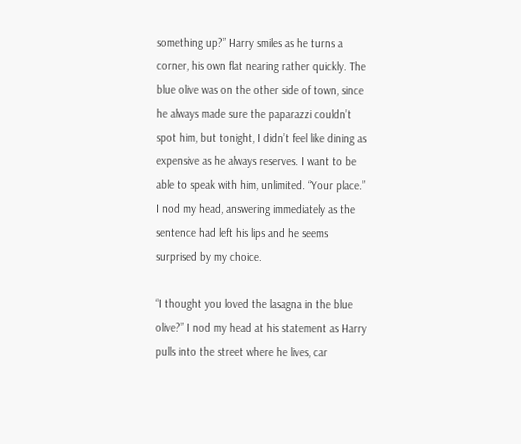something up?” Harry smiles as he turns a corner, his own flat nearing rather quickly. The blue olive was on the other side of town, since he always made sure the paparazzi couldn’t spot him, but tonight, I didn’t feel like dining as expensive as he always reserves. I want to be able to speak with him, unlimited. “Your place.” I nod my head, answering immediately as the sentence had left his lips and he seems surprised by my choice.

“I thought you loved the lasagna in the blue olive?” I nod my head at his statement as Harry pulls into the street where he lives, car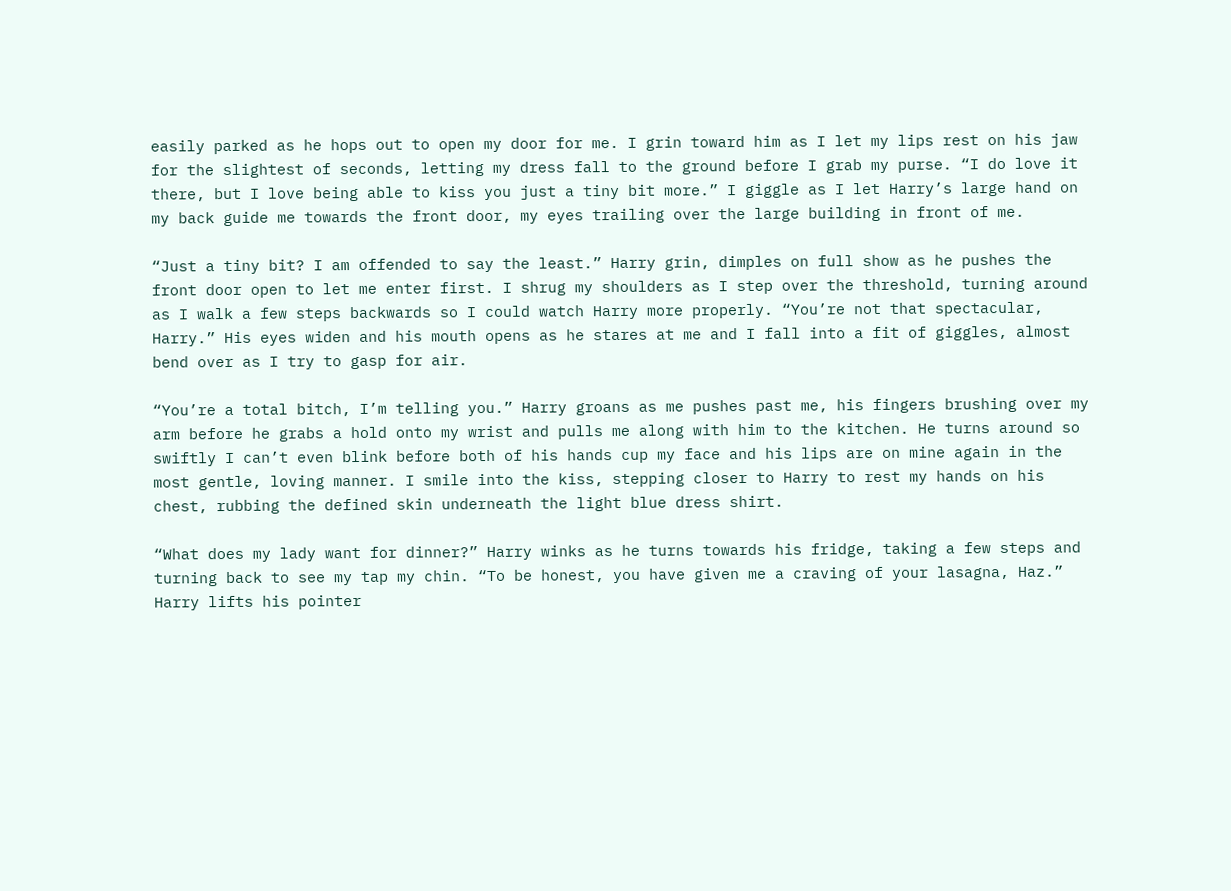easily parked as he hops out to open my door for me. I grin toward him as I let my lips rest on his jaw for the slightest of seconds, letting my dress fall to the ground before I grab my purse. “I do love it there, but I love being able to kiss you just a tiny bit more.” I giggle as I let Harry’s large hand on my back guide me towards the front door, my eyes trailing over the large building in front of me.

“Just a tiny bit? I am offended to say the least.” Harry grin, dimples on full show as he pushes the front door open to let me enter first. I shrug my shoulders as I step over the threshold, turning around as I walk a few steps backwards so I could watch Harry more properly. “You’re not that spectacular, Harry.” His eyes widen and his mouth opens as he stares at me and I fall into a fit of giggles, almost bend over as I try to gasp for air.

“You’re a total bitch, I’m telling you.” Harry groans as me pushes past me, his fingers brushing over my arm before he grabs a hold onto my wrist and pulls me along with him to the kitchen. He turns around so swiftly I can’t even blink before both of his hands cup my face and his lips are on mine again in the most gentle, loving manner. I smile into the kiss, stepping closer to Harry to rest my hands on his chest, rubbing the defined skin underneath the light blue dress shirt.

“What does my lady want for dinner?” Harry winks as he turns towards his fridge, taking a few steps and turning back to see my tap my chin. “To be honest, you have given me a craving of your lasagna, Haz.” Harry lifts his pointer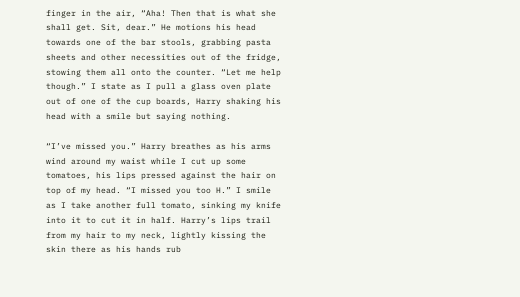finger in the air, “Aha! Then that is what she shall get. Sit, dear.” He motions his head towards one of the bar stools, grabbing pasta sheets and other necessities out of the fridge, stowing them all onto the counter. “Let me help though.” I state as I pull a glass oven plate out of one of the cup boards, Harry shaking his head with a smile but saying nothing.

“I’ve missed you.” Harry breathes as his arms wind around my waist while I cut up some tomatoes, his lips pressed against the hair on top of my head. “I missed you too H.” I smile as I take another full tomato, sinking my knife into it to cut it in half. Harry’s lips trail from my hair to my neck, lightly kissing the skin there as his hands rub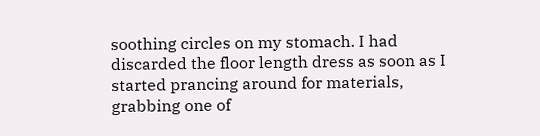soothing circles on my stomach. I had discarded the floor length dress as soon as I started prancing around for materials, grabbing one of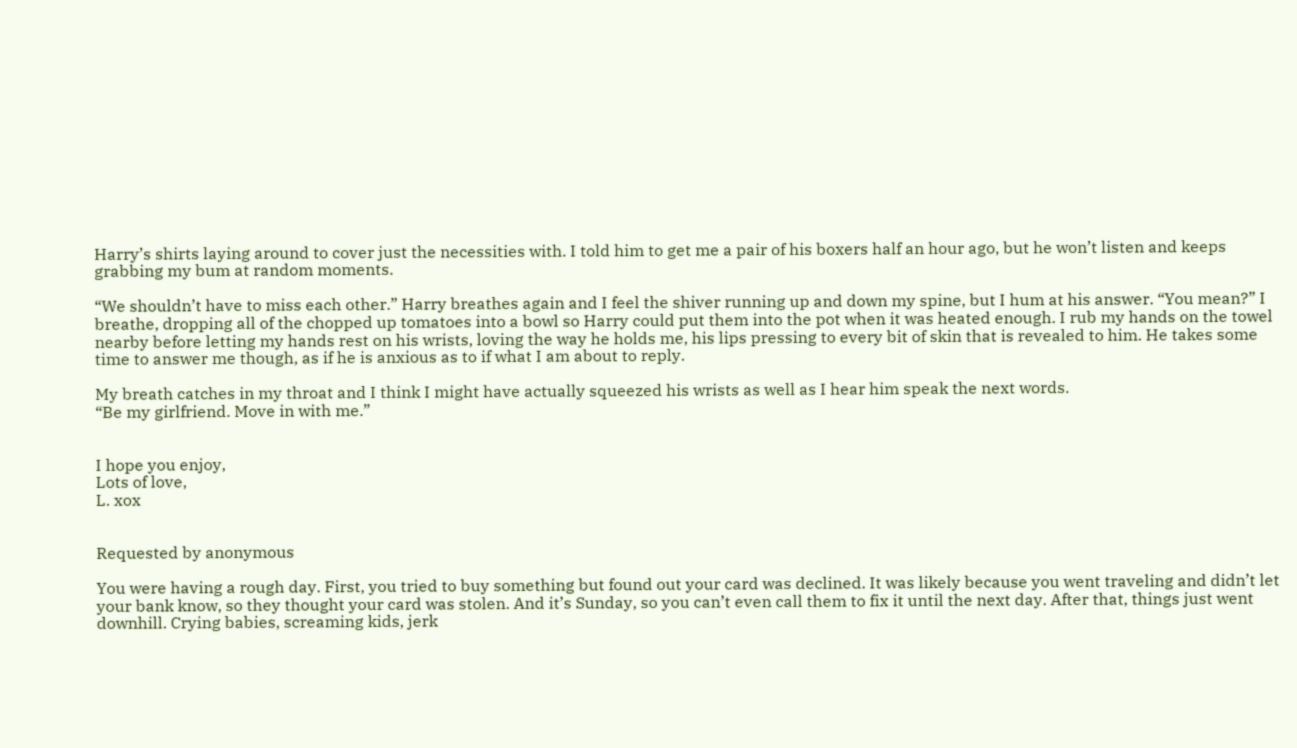Harry’s shirts laying around to cover just the necessities with. I told him to get me a pair of his boxers half an hour ago, but he won’t listen and keeps grabbing my bum at random moments.

“We shouldn’t have to miss each other.” Harry breathes again and I feel the shiver running up and down my spine, but I hum at his answer. “You mean?” I breathe, dropping all of the chopped up tomatoes into a bowl so Harry could put them into the pot when it was heated enough. I rub my hands on the towel nearby before letting my hands rest on his wrists, loving the way he holds me, his lips pressing to every bit of skin that is revealed to him. He takes some time to answer me though, as if he is anxious as to if what I am about to reply.

My breath catches in my throat and I think I might have actually squeezed his wrists as well as I hear him speak the next words.
“Be my girlfriend. Move in with me.”


I hope you enjoy,
Lots of love,
L. xox


Requested by anonymous

You were having a rough day. First, you tried to buy something but found out your card was declined. It was likely because you went traveling and didn’t let your bank know, so they thought your card was stolen. And it’s Sunday, so you can’t even call them to fix it until the next day. After that, things just went downhill. Crying babies, screaming kids, jerk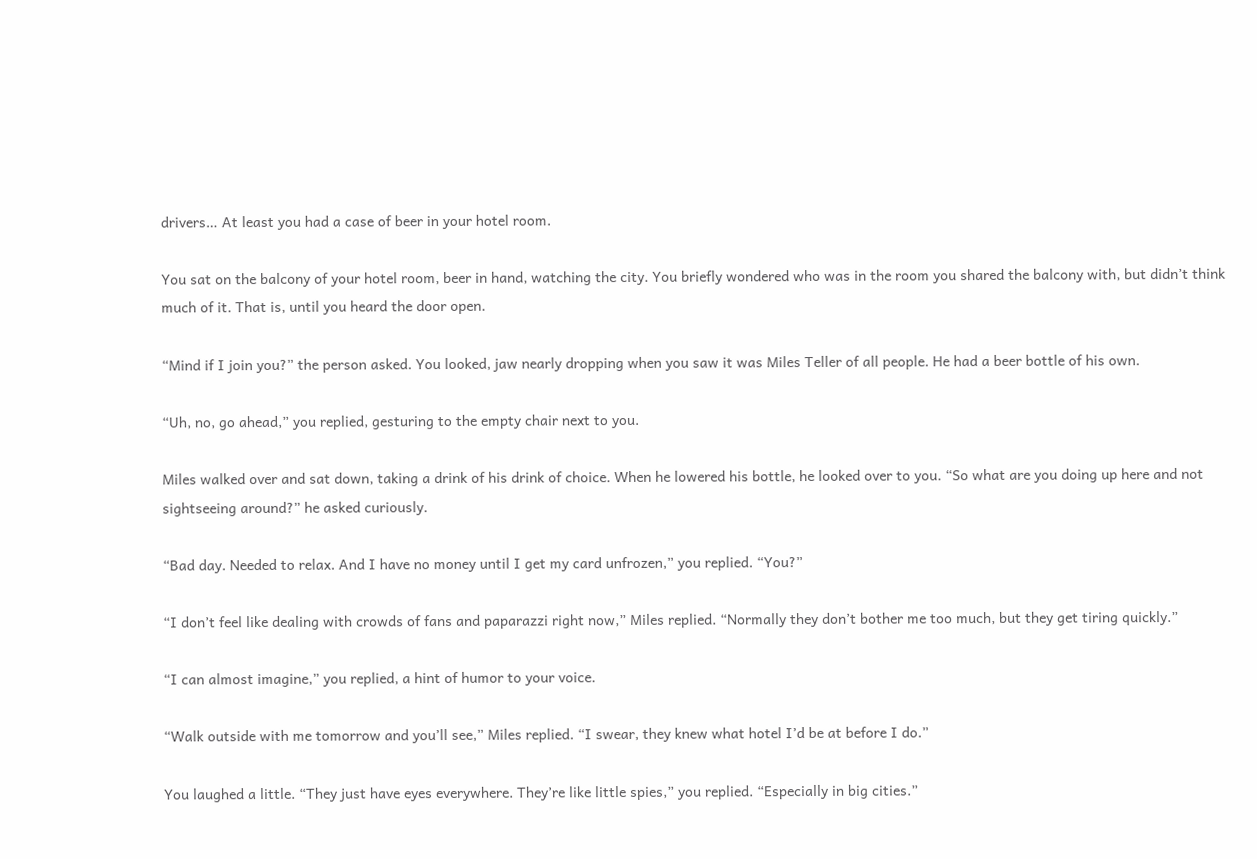drivers… At least you had a case of beer in your hotel room.

You sat on the balcony of your hotel room, beer in hand, watching the city. You briefly wondered who was in the room you shared the balcony with, but didn’t think much of it. That is, until you heard the door open.

“Mind if I join you?” the person asked. You looked, jaw nearly dropping when you saw it was Miles Teller of all people. He had a beer bottle of his own.

“Uh, no, go ahead,” you replied, gesturing to the empty chair next to you.

Miles walked over and sat down, taking a drink of his drink of choice. When he lowered his bottle, he looked over to you. “So what are you doing up here and not sightseeing around?” he asked curiously.

“Bad day. Needed to relax. And I have no money until I get my card unfrozen,” you replied. “You?”

“I don’t feel like dealing with crowds of fans and paparazzi right now,” Miles replied. “Normally they don’t bother me too much, but they get tiring quickly.”

“I can almost imagine,” you replied, a hint of humor to your voice.

“Walk outside with me tomorrow and you’ll see,” Miles replied. “I swear, they knew what hotel I’d be at before I do.”

You laughed a little. “They just have eyes everywhere. They’re like little spies,” you replied. “Especially in big cities.”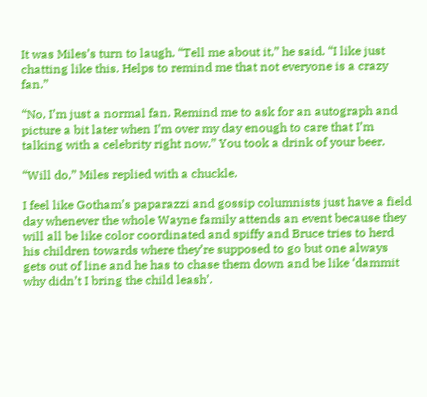It was Miles’s turn to laugh. “Tell me about it,” he said. “I like just chatting like this. Helps to remind me that not everyone is a crazy fan.”

“No, I’m just a normal fan. Remind me to ask for an autograph and picture a bit later when I’m over my day enough to care that I’m talking with a celebrity right now.” You took a drink of your beer.

“Will do,” Miles replied with a chuckle.

I feel like Gotham’s paparazzi and gossip columnists just have a field day whenever the whole Wayne family attends an event because they will all be like color coordinated and spiffy and Bruce tries to herd his children towards where they’re supposed to go but one always gets out of line and he has to chase them down and be like ‘dammit why didn’t I bring the child leash’.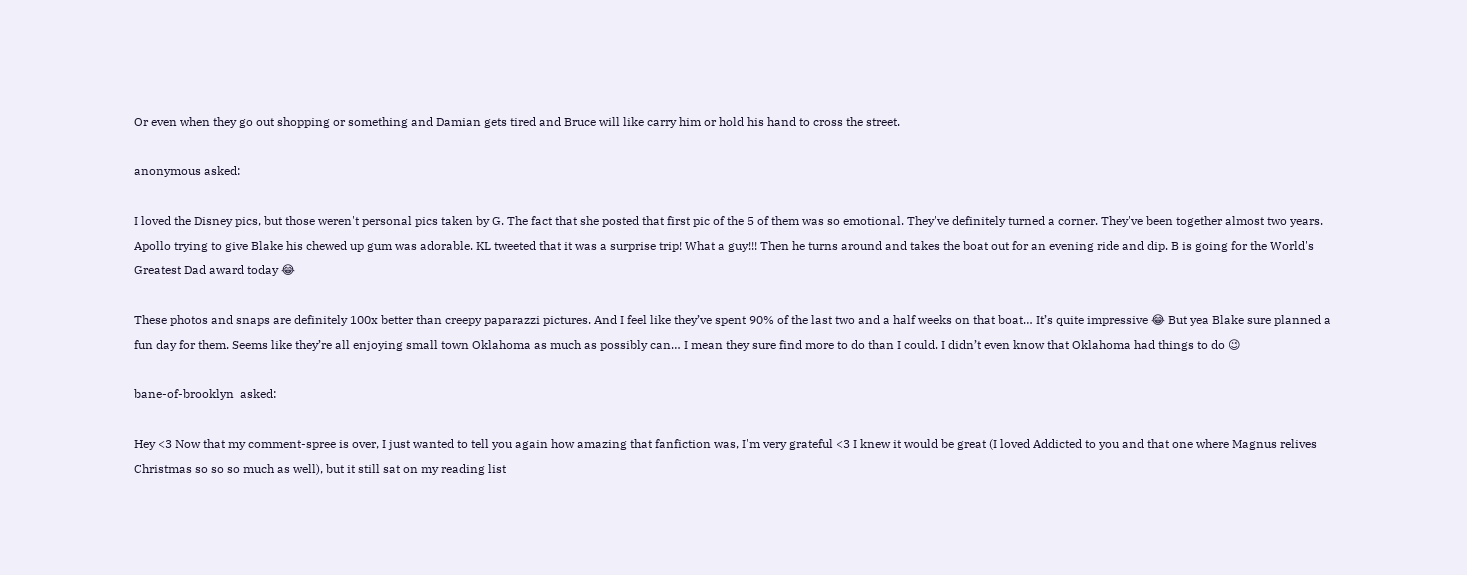Or even when they go out shopping or something and Damian gets tired and Bruce will like carry him or hold his hand to cross the street.

anonymous asked:

I loved the Disney pics, but those weren't personal pics taken by G. The fact that she posted that first pic of the 5 of them was so emotional. They've definitely turned a corner. They've been together almost two years. Apollo trying to give Blake his chewed up gum was adorable. KL tweeted that it was a surprise trip! What a guy!!! Then he turns around and takes the boat out for an evening ride and dip. B is going for the World's Greatest Dad award today 😂

These photos and snaps are definitely 100x better than creepy paparazzi pictures. And I feel like they’ve spent 90% of the last two and a half weeks on that boat… It’s quite impressive 😂 But yea Blake sure planned a fun day for them. Seems like they’re all enjoying small town Oklahoma as much as possibly can… I mean they sure find more to do than I could. I didn’t even know that Oklahoma had things to do 😉

bane-of-brooklyn  asked:

Hey <3 Now that my comment-spree is over, I just wanted to tell you again how amazing that fanfiction was, I'm very grateful <3 I knew it would be great (I loved Addicted to you and that one where Magnus relives Christmas so so so much as well), but it still sat on my reading list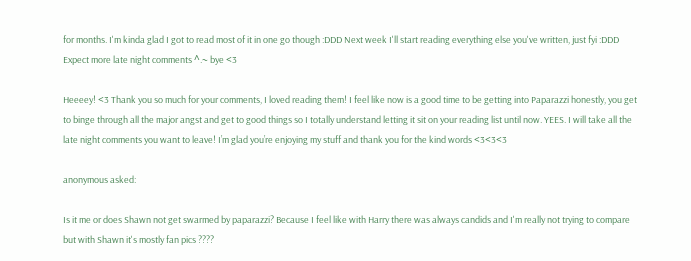for months. I'm kinda glad I got to read most of it in one go though :DDD Next week I'll start reading everything else you've written, just fyi :DDD Expect more late night comments ^.~ bye <3

Heeeey! <3 Thank you so much for your comments, I loved reading them! I feel like now is a good time to be getting into Paparazzi honestly, you get to binge through all the major angst and get to good things so I totally understand letting it sit on your reading list until now. YEES. I will take all the late night comments you want to leave! I’m glad you’re enjoying my stuff and thank you for the kind words <3<3<3

anonymous asked:

Is it me or does Shawn not get swarmed by paparazzi? Because I feel like with Harry there was always candids and I'm really not trying to compare but with Shawn it's mostly fan pics ????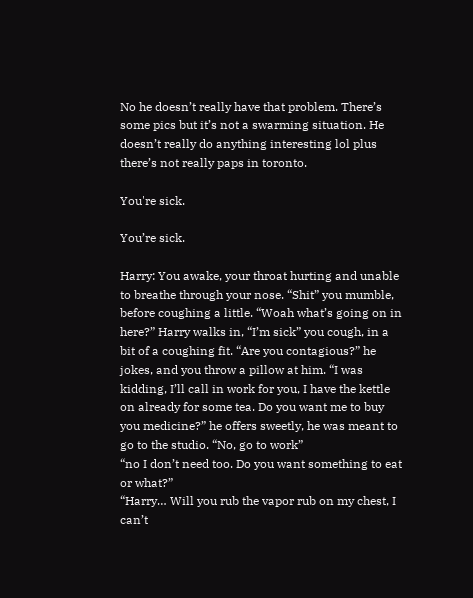No he doesn’t really have that problem. There’s some pics but it’s not a swarming situation. He doesn’t really do anything interesting lol plus there’s not really paps in toronto.

You're sick.

You’re sick.

Harry: You awake, your throat hurting and unable to breathe through your nose. “Shit” you mumble, before coughing a little. “Woah what’s going on in here?” Harry walks in, “I’m sick” you cough, in a bit of a coughing fit. “Are you contagious?” he jokes, and you throw a pillow at him. “I was kidding, I’ll call in work for you, I have the kettle on already for some tea. Do you want me to buy you medicine?” he offers sweetly, he was meant to go to the studio. “No, go to work”
“no I don’t need too. Do you want something to eat or what?”
“Harry… Will you rub the vapor rub on my chest, I can’t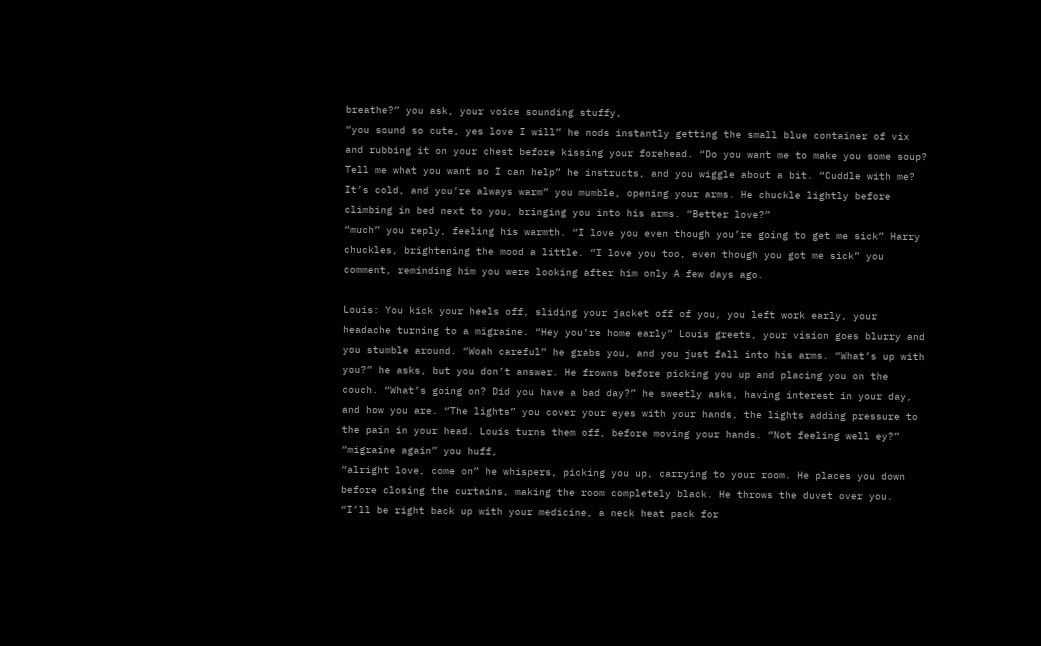breathe?” you ask, your voice sounding stuffy,
“you sound so cute, yes love I will” he nods instantly getting the small blue container of vix and rubbing it on your chest before kissing your forehead. “Do you want me to make you some soup? Tell me what you want so I can help” he instructs, and you wiggle about a bit. “Cuddle with me? It’s cold, and you’re always warm” you mumble, opening your arms. He chuckle lightly before climbing in bed next to you, bringing you into his arms. “Better love?”
“much” you reply, feeling his warmth. “I love you even though you’re going to get me sick” Harry chuckles, brightening the mood a little. “I love you too, even though you got me sick” you comment, reminding him you were looking after him only A few days ago.

Louis: You kick your heels off, sliding your jacket off of you, you left work early, your headache turning to a migraine. “Hey you’re home early” Louis greets, your vision goes blurry and you stumble around. “Woah careful” he grabs you, and you just fall into his arms. “What’s up with you?” he asks, but you don’t answer. He frowns before picking you up and placing you on the couch. “What’s going on? Did you have a bad day?” he sweetly asks, having interest in your day, and how you are. “The lights” you cover your eyes with your hands, the lights adding pressure to the pain in your head. Louis turns them off, before moving your hands. “Not feeling well ey?”
“migraine again” you huff,
“alright love, come on” he whispers, picking you up, carrying to your room. He places you down before closing the curtains, making the room completely black. He throws the duvet over you. “I’ll be right back up with your medicine, a neck heat pack for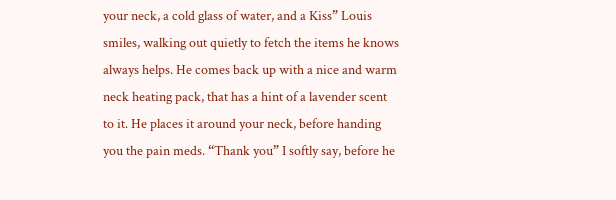your neck, a cold glass of water, and a Kiss” Louis smiles, walking out quietly to fetch the items he knows always helps. He comes back up with a nice and warm neck heating pack, that has a hint of a lavender scent to it. He places it around your neck, before handing you the pain meds. “Thank you” I softly say, before he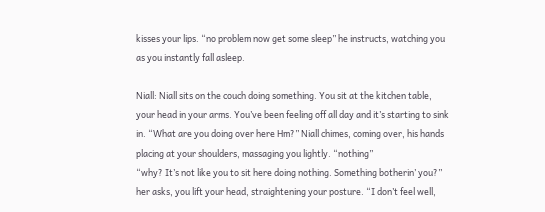kisses your lips. “no problem now get some sleep” he instructs, watching you as you instantly fall asleep.

Niall: Niall sits on the couch doing something. You sit at the kitchen table, your head in your arms. You’ve been feeling off all day and it’s starting to sink in. “What are you doing over here Hm?” Niall chimes, coming over, his hands placing at your shoulders, massaging you lightly. “nothing”
“why? It’s not like you to sit here doing nothing. Something botherin’ you?” her asks, you lift your head, straightening your posture. “I don’t feel well,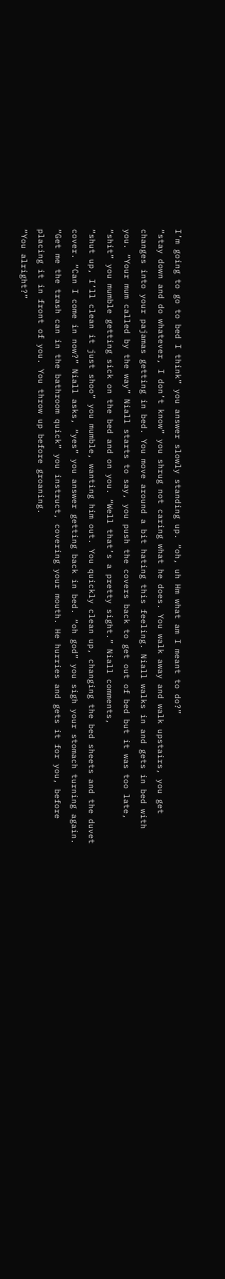I’m going to go to bed I think” you answer slowly standing up. “oh, uh Hm what am I meant to do?”
“stay down and do whatever, I don’t know” you shrug not caring what he does. You walk away and walk upstairs, you get changes into your pajamas getting in bed. You move around a bit hating this feeling. Niall walks in and gets in bed with you. “Your mum called by the way” Niall starts to say, you push the covers back to get out of bed but it was too late, “shit” you mumble getting sick on the bed and on you. “Well that’s a pretty sight.” Niall comments,
“shut up, I’ll clean it just shoo” you mumble, wanting him out. You quickly clean up, changing the bed sheets and the duvet cover. “Can I come in now?” Niall asks, “yes” you answer getting back in bed. “oh god” you sigh your stomach turning again. “Get me the trash can in the bathroom quick” you instruct, covering your mouth. He hurries and gets it for you, before placing it in front of you. You throw up before groaning.
“You alright?”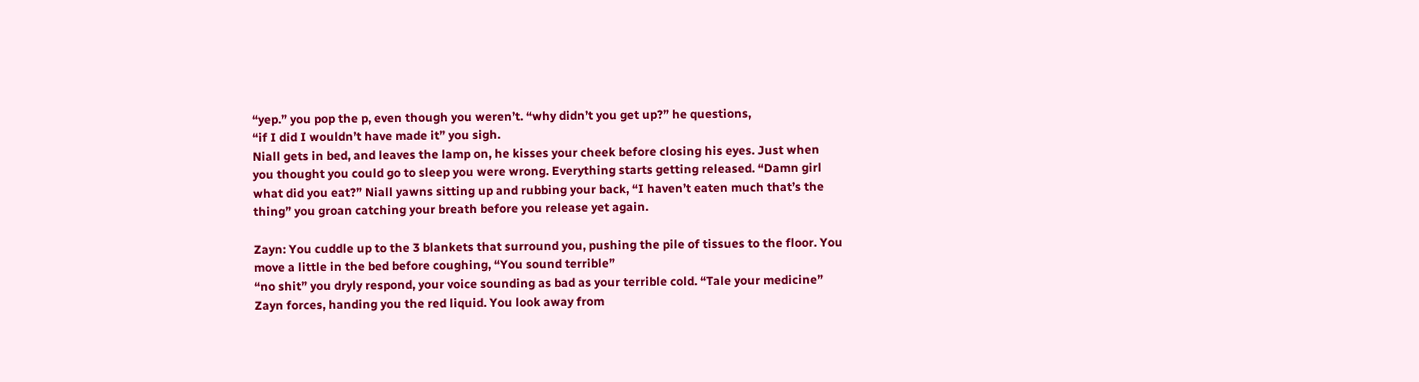“yep.” you pop the p, even though you weren’t. “why didn’t you get up?” he questions,
“if I did I wouldn’t have made it” you sigh.
Niall gets in bed, and leaves the lamp on, he kisses your cheek before closing his eyes. Just when you thought you could go to sleep you were wrong. Everything starts getting released. “Damn girl what did you eat?” Niall yawns sitting up and rubbing your back, “I haven’t eaten much that’s the thing” you groan catching your breath before you release yet again.

Zayn: You cuddle up to the 3 blankets that surround you, pushing the pile of tissues to the floor. You move a little in the bed before coughing, “You sound terrible”
“no shit” you dryly respond, your voice sounding as bad as your terrible cold. “Tale your medicine” Zayn forces, handing you the red liquid. You look away from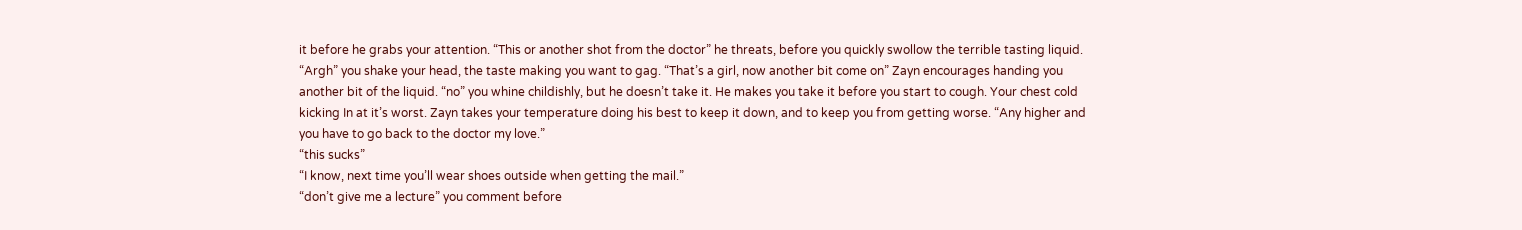it before he grabs your attention. “This or another shot from the doctor” he threats, before you quickly swollow the terrible tasting liquid. “Argh” you shake your head, the taste making you want to gag. “That’s a girl, now another bit come on” Zayn encourages handing you another bit of the liquid. “no” you whine childishly, but he doesn’t take it. He makes you take it before you start to cough. Your chest cold kicking In at it’s worst. Zayn takes your temperature doing his best to keep it down, and to keep you from getting worse. “Any higher and you have to go back to the doctor my love.”
“this sucks”
“I know, next time you’ll wear shoes outside when getting the mail.”
“don’t give me a lecture” you comment before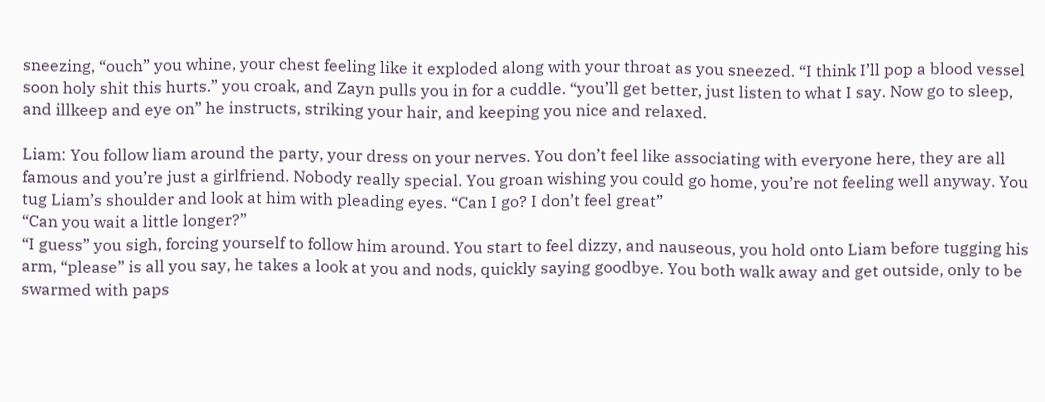sneezing, “ouch” you whine, your chest feeling like it exploded along with your throat as you sneezed. “I think I’ll pop a blood vessel soon holy shit this hurts.” you croak, and Zayn pulls you in for a cuddle. “you’ll get better, just listen to what I say. Now go to sleep, and illkeep and eye on” he instructs, striking your hair, and keeping you nice and relaxed.

Liam: You follow liam around the party, your dress on your nerves. You don’t feel like associating with everyone here, they are all famous and you’re just a girlfriend. Nobody really special. You groan wishing you could go home, you’re not feeling well anyway. You tug Liam’s shoulder and look at him with pleading eyes. “Can I go? I don’t feel great”
“Can you wait a little longer?”
“I guess” you sigh, forcing yourself to follow him around. You start to feel dizzy, and nauseous, you hold onto Liam before tugging his arm, “please” is all you say, he takes a look at you and nods, quickly saying goodbye. You both walk away and get outside, only to be swarmed with paps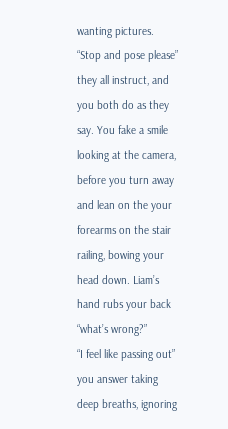wanting pictures. “Stop and pose please” they all instruct, and you both do as they say. You fake a smile looking at the camera, before you turn away and lean on the your forearms on the stair railing, bowing your head down. Liam’s hand rubs your back “what’s wrong?”
“I feel like passing out” you answer taking deep breaths, ignoring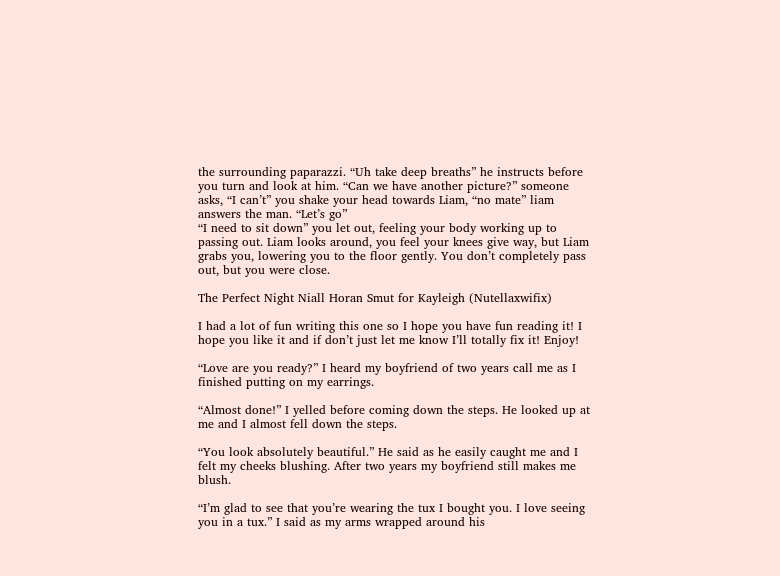the surrounding paparazzi. “Uh take deep breaths” he instructs before you turn and look at him. “Can we have another picture?” someone asks, “I can’t” you shake your head towards Liam, “no mate” liam answers the man. “Let’s go”
“I need to sit down” you let out, feeling your body working up to passing out. Liam looks around, you feel your knees give way, but Liam grabs you, lowering you to the floor gently. You don’t completely pass out, but you were close.

The Perfect Night Niall Horan Smut for Kayleigh (Nutellaxwifix)

I had a lot of fun writing this one so I hope you have fun reading it! I hope you like it and if don’t just let me know I’ll totally fix it! Enjoy!

“Love are you ready?” I heard my boyfriend of two years call me as I finished putting on my earrings.

“Almost done!” I yelled before coming down the steps. He looked up at me and I almost fell down the steps.

“You look absolutely beautiful.” He said as he easily caught me and I felt my cheeks blushing. After two years my boyfriend still makes me blush.

“I’m glad to see that you’re wearing the tux I bought you. I love seeing you in a tux.” I said as my arms wrapped around his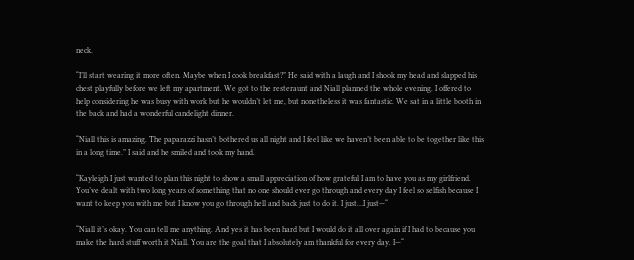neck.

“I’ll start wearing it more often. Maybe when I cook breakfast?” He said with a laugh and I shook my head and slapped his chest playfully before we left my apartment. We got to the resteraunt and Niall planned the whole evening. I offered to help considering he was busy with work but he wouldn’t let me, but nonetheless it was fantastic. We sat in a little booth in the back and had a wonderful candelight dinner.

“Niall this is amazing. The paparazzi hasn’t bothered us all night and I feel like we haven’t been able to be together like this in a long time.” I said and he smiled and took my hand.

“Kayleigh I just wanted to plan this night to show a small appreciation of how grateful I am to have you as my girlfriend. You’ve dealt with two long years of something that no one should ever go through and every day I feel so selfish because I want to keep you with me but I know you go through hell and back just to do it. I just…I just—“

“Niall it’s okay. You can tell me anything. And yes it has been hard but I would do it all over again if I had to because you make the hard stuff worth it Niall. You are the goal that I absolutely am thankful for every day. I—“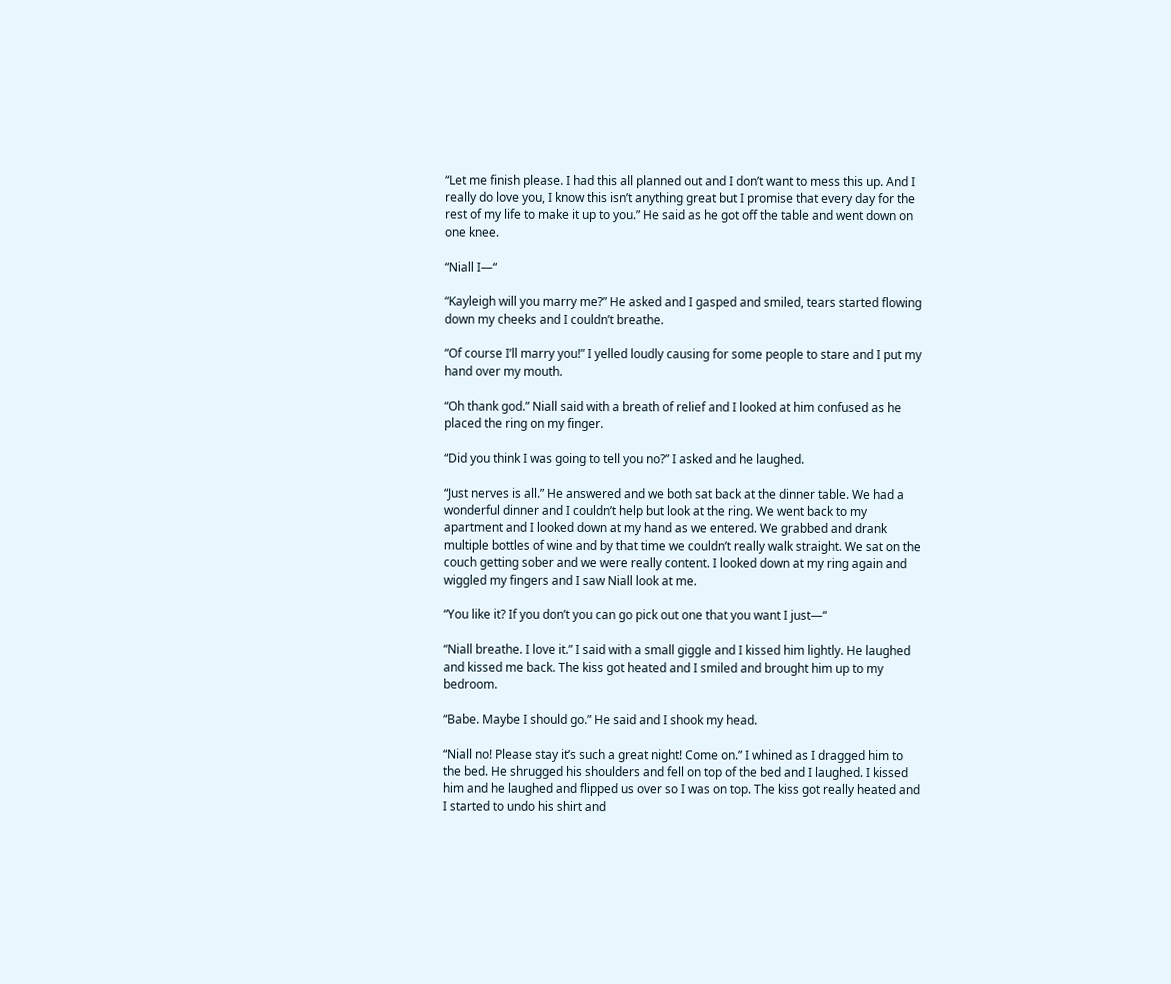“Let me finish please. I had this all planned out and I don’t want to mess this up. And I really do love you, I know this isn’t anything great but I promise that every day for the rest of my life to make it up to you.” He said as he got off the table and went down on one knee.

“Niall I—“

“Kayleigh will you marry me?” He asked and I gasped and smiled, tears started flowing down my cheeks and I couldn’t breathe.

“Of course I’ll marry you!” I yelled loudly causing for some people to stare and I put my hand over my mouth.

“Oh thank god.” Niall said with a breath of relief and I looked at him confused as he placed the ring on my finger.

“Did you think I was going to tell you no?” I asked and he laughed.

“Just nerves is all.” He answered and we both sat back at the dinner table. We had a wonderful dinner and I couldn’t help but look at the ring. We went back to my apartment and I looked down at my hand as we entered. We grabbed and drank multiple bottles of wine and by that time we couldn’t really walk straight. We sat on the couch getting sober and we were really content. I looked down at my ring again and wiggled my fingers and I saw Niall look at me.

“You like it? If you don’t you can go pick out one that you want I just—“

“Niall breathe. I love it.” I said with a small giggle and I kissed him lightly. He laughed and kissed me back. The kiss got heated and I smiled and brought him up to my bedroom.

“Babe. Maybe I should go.” He said and I shook my head.

“Niall no! Please stay it’s such a great night! Come on.” I whined as I dragged him to the bed. He shrugged his shoulders and fell on top of the bed and I laughed. I kissed him and he laughed and flipped us over so I was on top. The kiss got really heated and I started to undo his shirt and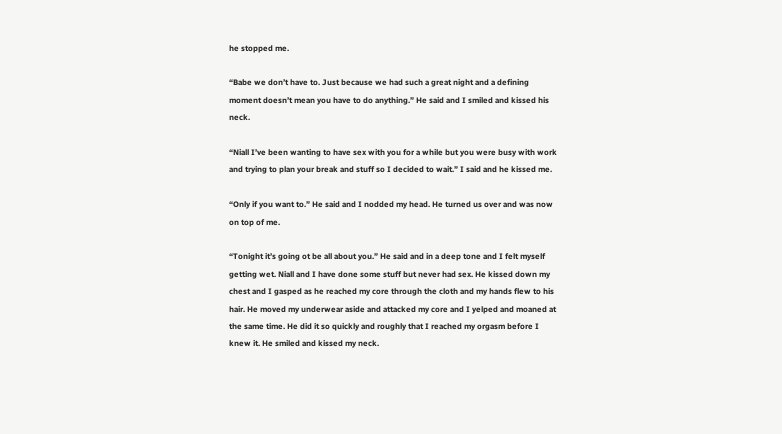he stopped me.

“Babe we don’t have to. Just because we had such a great night and a defining moment doesn’t mean you have to do anything.” He said and I smiled and kissed his neck.

“Niall I’ve been wanting to have sex with you for a while but you were busy with work and trying to plan your break and stuff so I decided to wait.” I said and he kissed me.

“Only if you want to.” He said and I nodded my head. He turned us over and was now on top of me.

“Tonight it’s going ot be all about you.” He said and in a deep tone and I felt myself getting wet. Niall and I have done some stuff but never had sex. He kissed down my chest and I gasped as he reached my core through the cloth and my hands flew to his hair. He moved my underwear aside and attacked my core and I yelped and moaned at the same time. He did it so quickly and roughly that I reached my orgasm before I knew it. He smiled and kissed my neck.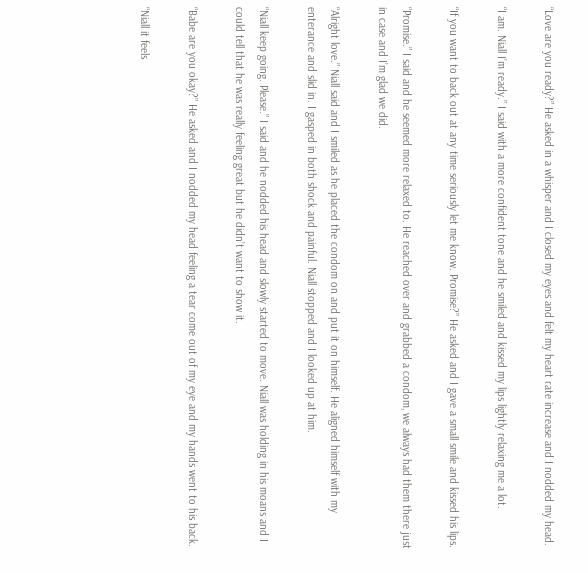“Love are you ready?” He asked in a whisper and I closed my eyes and felt my heart rate increase and I nodded my head.

“I am. Niall I’m ready.” I said with a more confident tone and he smiled and kissed my lips lightly relaxing me a lot.

“If you want to back out at any time seriously let me know. Promise?” He asked and I gave a small smile and kissed his lips.

“Promise.” I said and he seemed more relaxed to. He reached over and grabbed a condom, we always had them there just in case and I’m glad we did.

“Alright love.” Niall said and I smiled as he placed the condom on and put it on himself. He aligned himself with my enterance and slid in. I gasped in both shock and painful. Niall stopped and I looked up at him.

“Niall keep going. Please.” I said and he nodded his head and slowly started to move. Niall was holding in his moans and I could tell that he was really feeling great but he didn’t want to show it.

“Babe are you okay?” He asked and I nodded my head feeling a tear come out of my eye and my hands went to his back.

“Niall it feels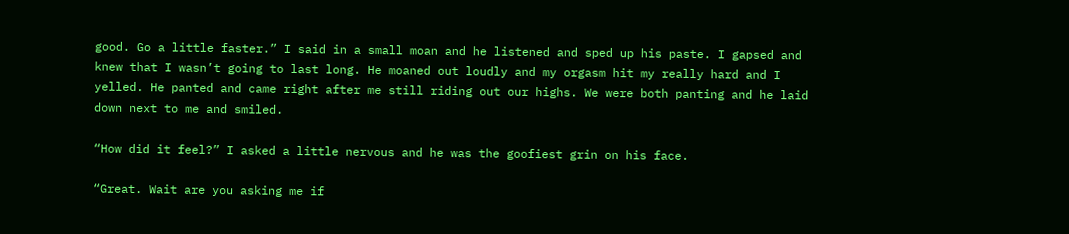good. Go a little faster.” I said in a small moan and he listened and sped up his paste. I gapsed and knew that I wasn’t going to last long. He moaned out loudly and my orgasm hit my really hard and I yelled. He panted and came right after me still riding out our highs. We were both panting and he laid down next to me and smiled.

“How did it feel?” I asked a little nervous and he was the goofiest grin on his face.

“Great. Wait are you asking me if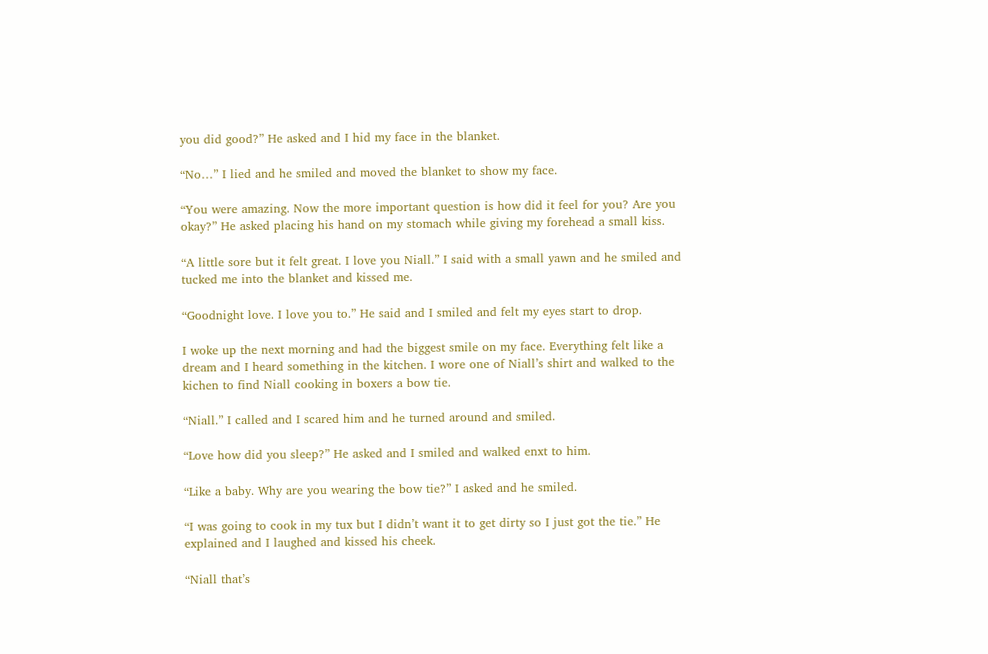you did good?” He asked and I hid my face in the blanket.

“No…” I lied and he smiled and moved the blanket to show my face.

“You were amazing. Now the more important question is how did it feel for you? Are you okay?” He asked placing his hand on my stomach while giving my forehead a small kiss.

“A little sore but it felt great. I love you Niall.” I said with a small yawn and he smiled and tucked me into the blanket and kissed me.

“Goodnight love. I love you to.” He said and I smiled and felt my eyes start to drop.

I woke up the next morning and had the biggest smile on my face. Everything felt like a dream and I heard something in the kitchen. I wore one of Niall’s shirt and walked to the kichen to find Niall cooking in boxers a bow tie.

“Niall.” I called and I scared him and he turned around and smiled.

“Love how did you sleep?” He asked and I smiled and walked enxt to him.

“Like a baby. Why are you wearing the bow tie?” I asked and he smiled.

“I was going to cook in my tux but I didn’t want it to get dirty so I just got the tie.” He explained and I laughed and kissed his cheek.

“Niall that’s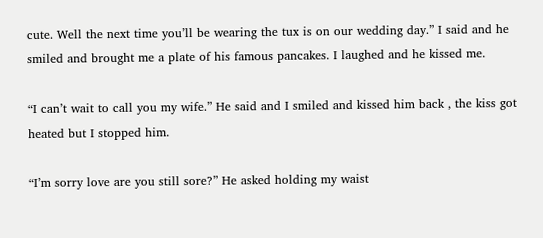cute. Well the next time you’ll be wearing the tux is on our wedding day.” I said and he smiled and brought me a plate of his famous pancakes. I laughed and he kissed me.

“I can’t wait to call you my wife.” He said and I smiled and kissed him back , the kiss got heated but I stopped him.

“I’m sorry love are you still sore?” He asked holding my waist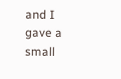and I gave a small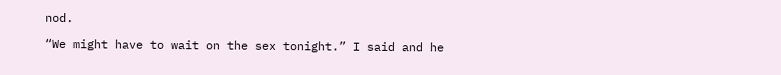nod.

“We might have to wait on the sex tonight.” I said and he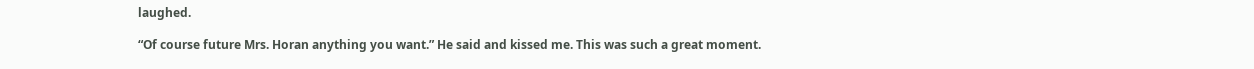laughed.

“Of course future Mrs. Horan anything you want.” He said and kissed me. This was such a great moment.